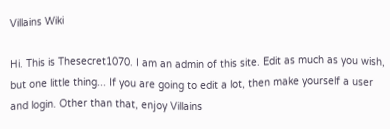Villains Wiki

Hi. This is Thesecret1070. I am an admin of this site. Edit as much as you wish, but one little thing... If you are going to edit a lot, then make yourself a user and login. Other than that, enjoy Villains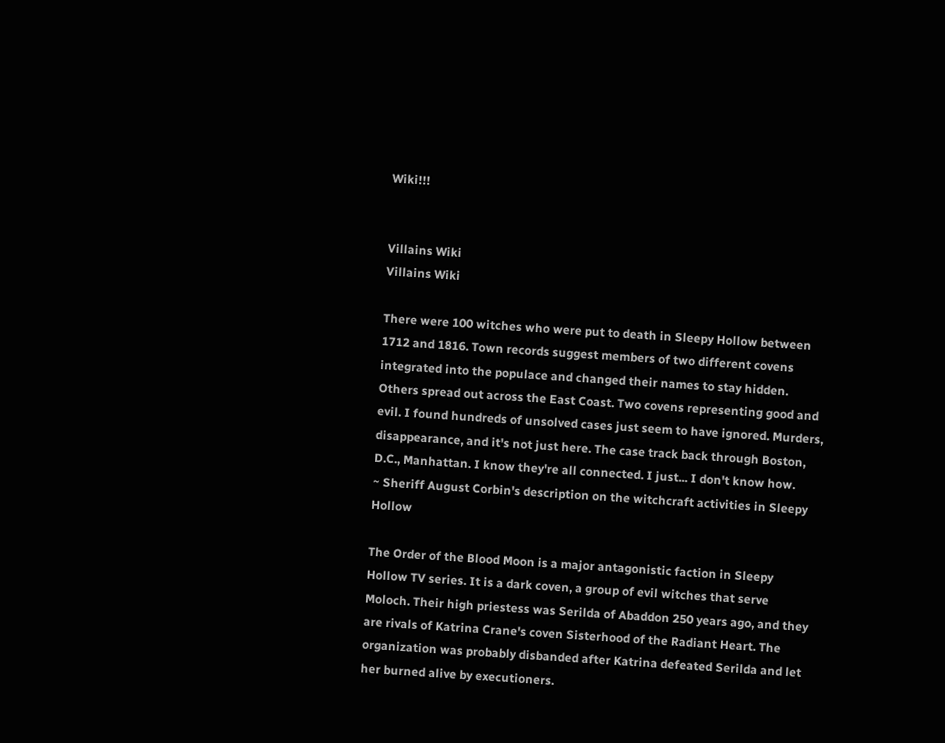Wiki!!!


Villains Wiki
Villains Wiki

There were 100 witches who were put to death in Sleepy Hollow between 1712 and 1816. Town records suggest members of two different covens integrated into the populace and changed their names to stay hidden. Others spread out across the East Coast. Two covens representing good and evil. I found hundreds of unsolved cases just seem to have ignored. Murders, disappearance, and it's not just here. The case track back through Boston, D.C., Manhattan. I know they're all connected. I just... I don't know how.
~ Sheriff August Corbin's description on the witchcraft activities in Sleepy Hollow

The Order of the Blood Moon is a major antagonistic faction in Sleepy Hollow TV series. It is a dark coven, a group of evil witches that serve Moloch. Their high priestess was Serilda of Abaddon 250 years ago, and they are rivals of Katrina Crane's coven Sisterhood of the Radiant Heart. The organization was probably disbanded after Katrina defeated Serilda and let her burned alive by executioners.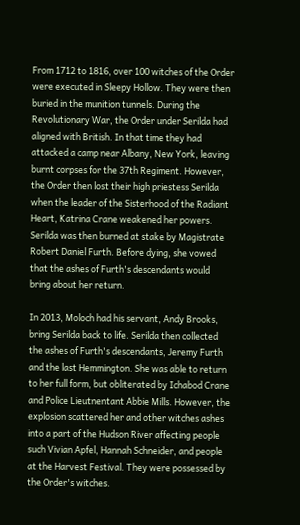From 1712 to 1816, over 100 witches of the Order were executed in Sleepy Hollow. They were then buried in the munition tunnels. During the Revolutionary War, the Order under Serilda had aligned with British. In that time they had attacked a camp near Albany, New York, leaving burnt corpses for the 37th Regiment. However, the Order then lost their high priestess Serilda when the leader of the Sisterhood of the Radiant Heart, Katrina Crane weakened her powers. Serilda was then burned at stake by Magistrate Robert Daniel Furth. Before dying, she vowed that the ashes of Furth's descendants would bring about her return.

In 2013, Moloch had his servant, Andy Brooks, bring Serilda back to life. Serilda then collected the ashes of Furth's descendants, Jeremy Furth and the last Hemmington. She was able to return to her full form, but obliterated by Ichabod Crane and Police Lieutnentant Abbie Mills. However, the explosion scattered her and other witches ashes into a part of the Hudson River affecting people such Vivian Apfel, Hannah Schneider, and people at the Harvest Festival. They were possessed by the Order's witches.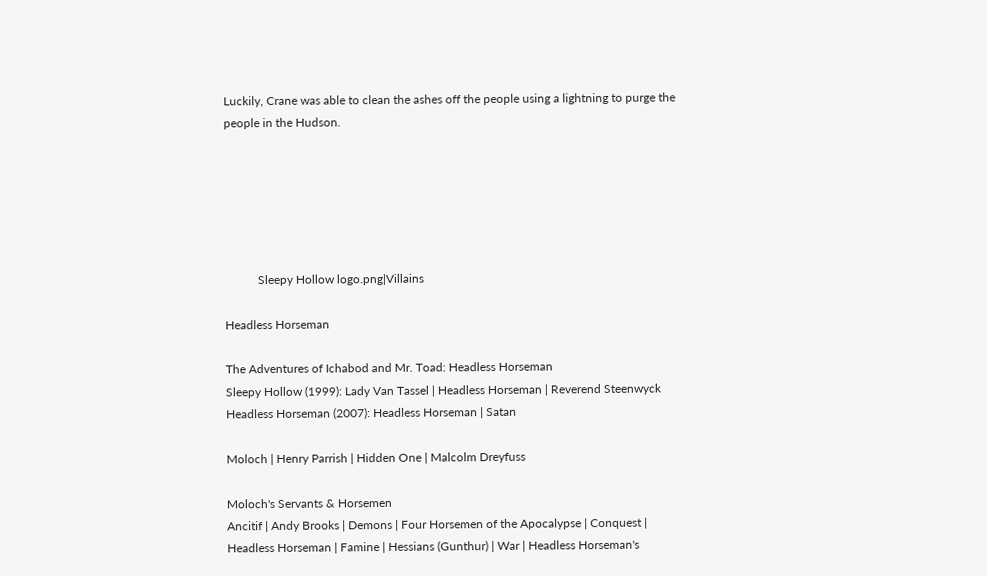Luckily, Crane was able to clean the ashes off the people using a lightning to purge the people in the Hudson.






           Sleepy Hollow logo.png|Villains

Headless Horseman

The Adventures of Ichabod and Mr. Toad: Headless Horseman
Sleepy Hollow (1999): Lady Van Tassel | Headless Horseman | Reverend Steenwyck
Headless Horseman (2007): Headless Horseman | Satan

Moloch | Henry Parrish | Hidden One | Malcolm Dreyfuss

Moloch's Servants & Horsemen
Ancitif | Andy Brooks | Demons | Four Horsemen of the Apocalypse | Conquest | Headless Horseman | Famine | Hessians (Gunthur) | War | Headless Horseman's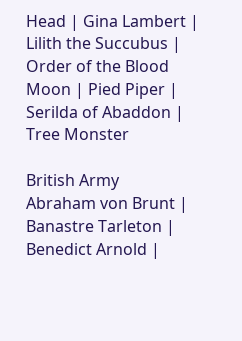Head | Gina Lambert | Lilith the Succubus | Order of the Blood Moon | Pied Piper | Serilda of Abaddon | Tree Monster

British Army
Abraham von Brunt | Banastre Tarleton | Benedict Arnold |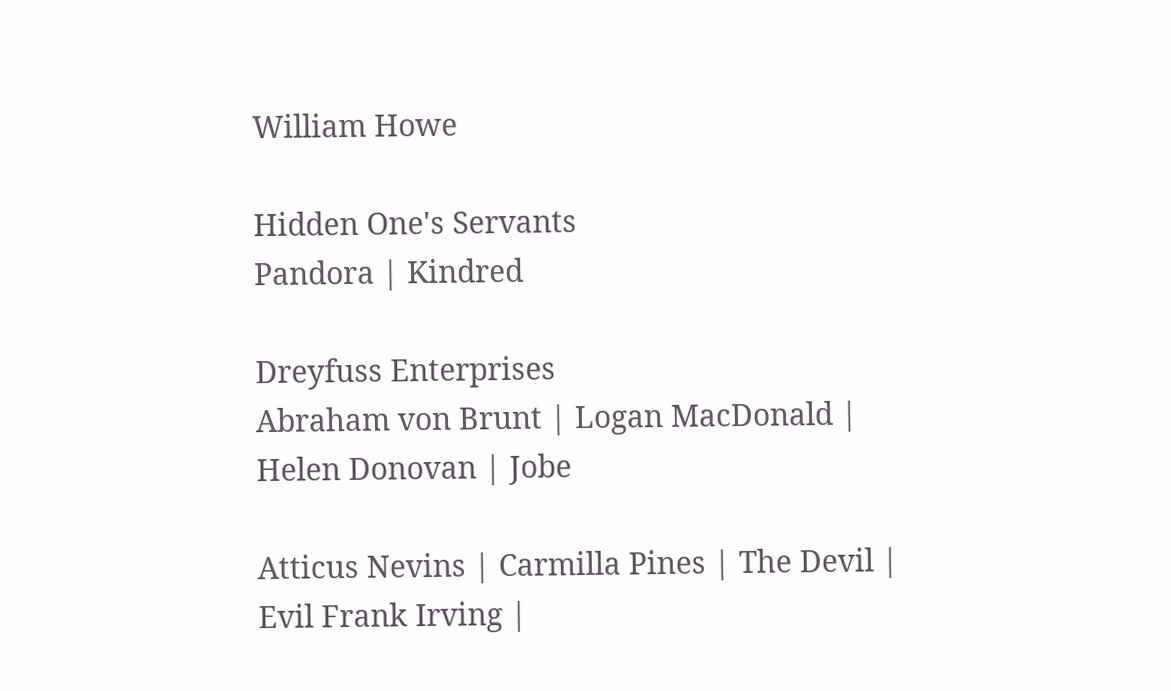William Howe

Hidden One's Servants
Pandora | Kindred

Dreyfuss Enterprises
Abraham von Brunt | Logan MacDonald | Helen Donovan | Jobe

Atticus Nevins | Carmilla Pines | The Devil | Evil Frank Irving |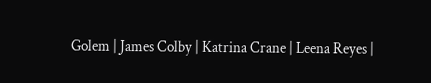Golem | James Colby | Katrina Crane | Leena Reyes |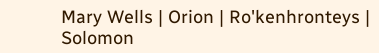Mary Wells | Orion | Ro'kenhronteys | Solomon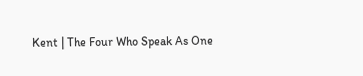Kent | The Four Who Speak As One